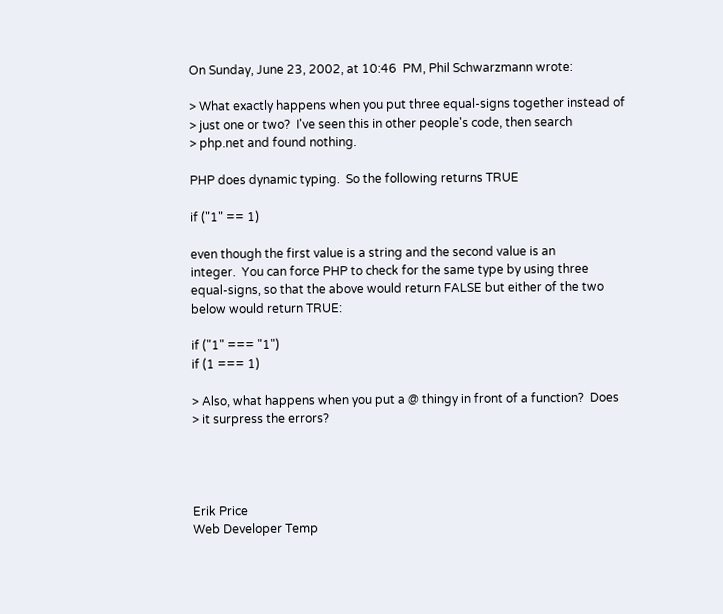On Sunday, June 23, 2002, at 10:46  PM, Phil Schwarzmann wrote:

> What exactly happens when you put three equal-signs together instead of
> just one or two?  I've seen this in other people's code, then search
> php.net and found nothing.

PHP does dynamic typing.  So the following returns TRUE

if ("1" == 1)

even though the first value is a string and the second value is an
integer.  You can force PHP to check for the same type by using three
equal-signs, so that the above would return FALSE but either of the two
below would return TRUE:

if ("1" === "1")
if (1 === 1)

> Also, what happens when you put a @ thingy in front of a function?  Does
> it surpress the errors?




Erik Price
Web Developer Temp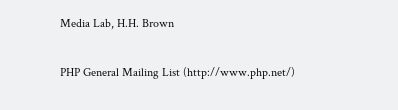Media Lab, H.H. Brown

PHP General Mailing List (http://www.php.net/)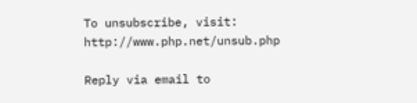To unsubscribe, visit: http://www.php.net/unsub.php

Reply via email to